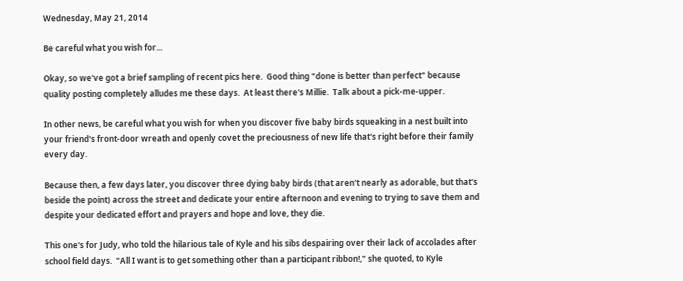Wednesday, May 21, 2014

Be careful what you wish for...

Okay, so we've got a brief sampling of recent pics here.  Good thing "done is better than perfect" because quality posting completely alludes me these days.  At least there's Millie.  Talk about a pick-me-upper.

In other news, be careful what you wish for when you discover five baby birds squeaking in a nest built into your friend's front-door wreath and openly covet the preciousness of new life that's right before their family every day.

Because then, a few days later, you discover three dying baby birds (that aren't nearly as adorable, but that's beside the point) across the street and dedicate your entire afternoon and evening to trying to save them and despite your dedicated effort and prayers and hope and love, they die.

This one's for Judy, who told the hilarious tale of Kyle and his sibs despairing over their lack of accolades after school field days.  "All I want is to get something other than a participant ribbon!," she quoted, to Kyle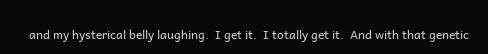and my hysterical belly laughing.  I get it.  I totally get it.  And with that genetic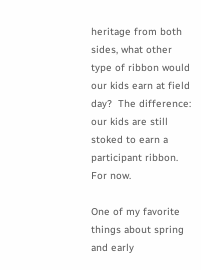heritage from both sides, what other type of ribbon would our kids earn at field day?  The difference: our kids are still stoked to earn a participant ribbon.  For now.

One of my favorite things about spring and early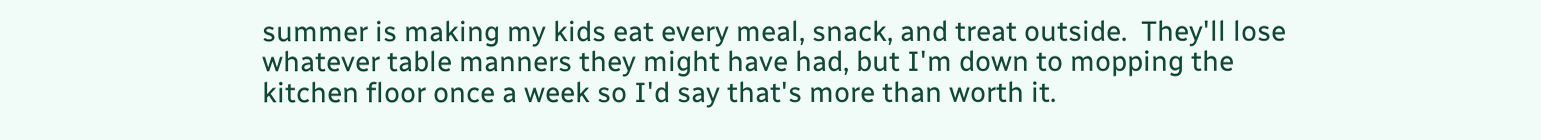summer is making my kids eat every meal, snack, and treat outside.  They'll lose whatever table manners they might have had, but I'm down to mopping the kitchen floor once a week so I'd say that's more than worth it.